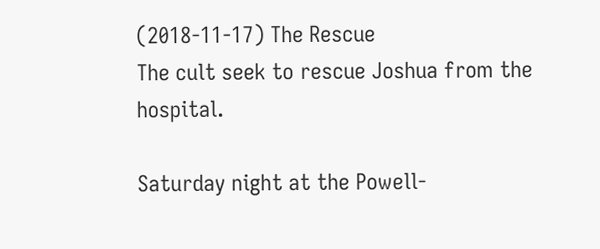(2018-11-17) The Rescue
The cult seek to rescue Joshua from the hospital.

Saturday night at the Powell-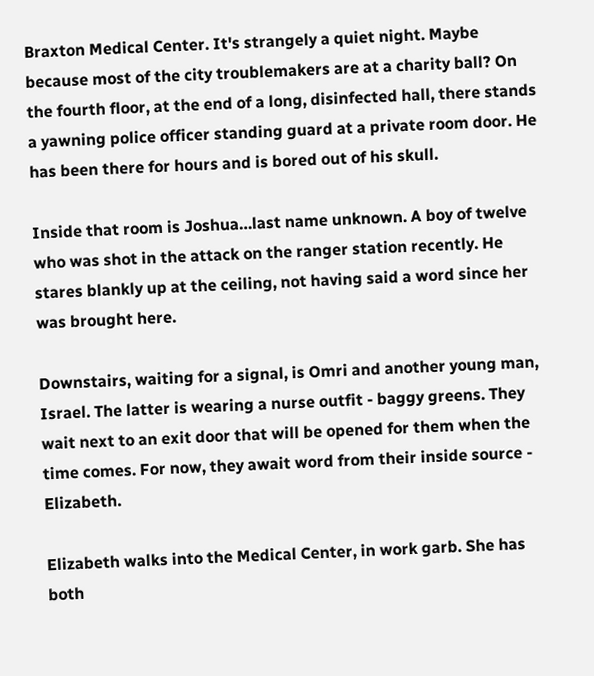Braxton Medical Center. It's strangely a quiet night. Maybe because most of the city troublemakers are at a charity ball? On the fourth floor, at the end of a long, disinfected hall, there stands a yawning police officer standing guard at a private room door. He has been there for hours and is bored out of his skull.

Inside that room is Joshua…last name unknown. A boy of twelve who was shot in the attack on the ranger station recently. He stares blankly up at the ceiling, not having said a word since her was brought here.

Downstairs, waiting for a signal, is Omri and another young man, Israel. The latter is wearing a nurse outfit - baggy greens. They wait next to an exit door that will be opened for them when the time comes. For now, they await word from their inside source - Elizabeth.

Elizabeth walks into the Medical Center, in work garb. She has both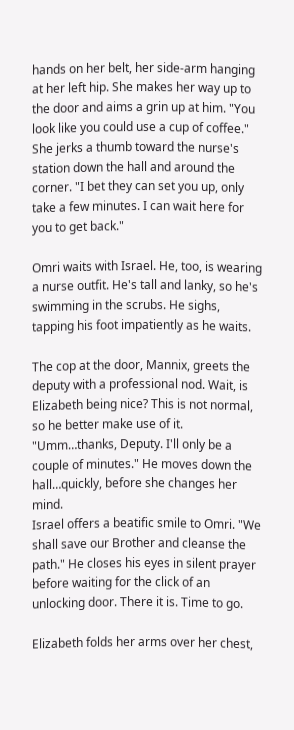hands on her belt, her side-arm hanging at her left hip. She makes her way up to the door and aims a grin up at him. "You look like you could use a cup of coffee." She jerks a thumb toward the nurse's station down the hall and around the corner. "I bet they can set you up, only take a few minutes. I can wait here for you to get back."

Omri waits with Israel. He, too, is wearing a nurse outfit. He's tall and lanky, so he's swimming in the scrubs. He sighs, tapping his foot impatiently as he waits.

The cop at the door, Mannix, greets the deputy with a professional nod. Wait, is Elizabeth being nice? This is not normal, so he better make use of it. "Umm…thanks, Deputy. I'll only be a couple of minutes." He moves down the hall…quickly, before she changes her mind.
Israel offers a beatific smile to Omri. "We shall save our Brother and cleanse the path." He closes his eyes in silent prayer before waiting for the click of an unlocking door. There it is. Time to go.

Elizabeth folds her arms over her chest,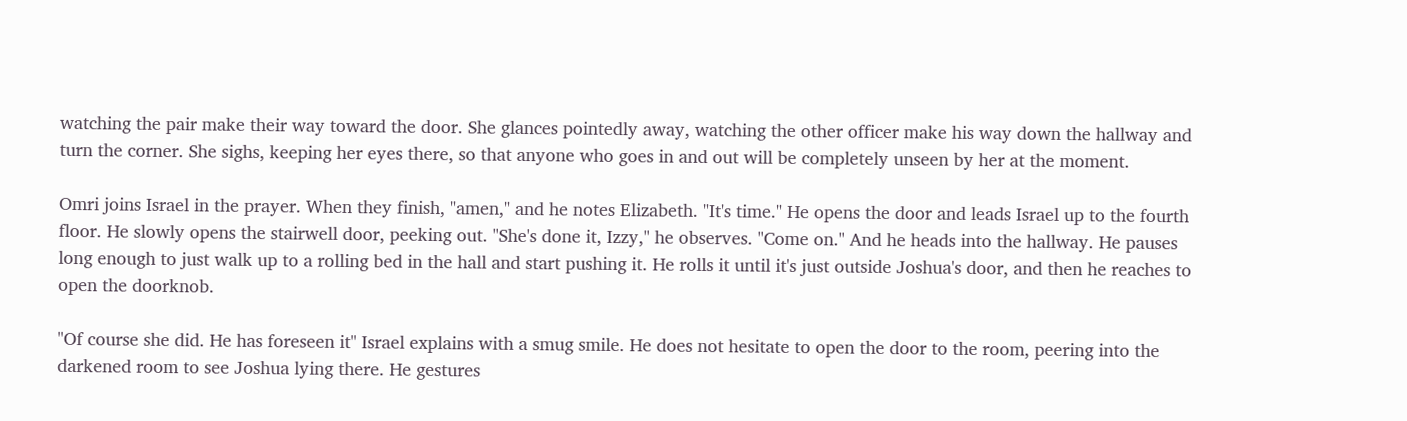watching the pair make their way toward the door. She glances pointedly away, watching the other officer make his way down the hallway and turn the corner. She sighs, keeping her eyes there, so that anyone who goes in and out will be completely unseen by her at the moment.

Omri joins Israel in the prayer. When they finish, "amen," and he notes Elizabeth. "It's time." He opens the door and leads Israel up to the fourth floor. He slowly opens the stairwell door, peeking out. "She's done it, Izzy," he observes. "Come on." And he heads into the hallway. He pauses long enough to just walk up to a rolling bed in the hall and start pushing it. He rolls it until it's just outside Joshua's door, and then he reaches to open the doorknob.

"Of course she did. He has foreseen it" Israel explains with a smug smile. He does not hesitate to open the door to the room, peering into the darkened room to see Joshua lying there. He gestures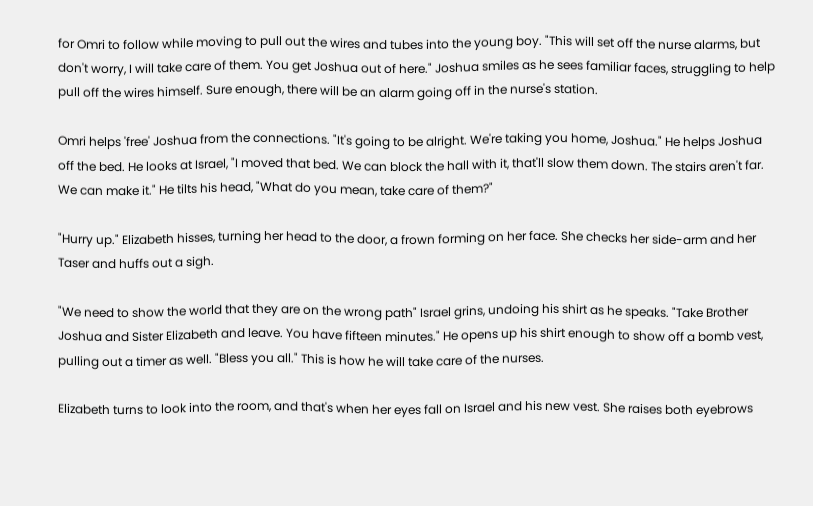for Omri to follow while moving to pull out the wires and tubes into the young boy. "This will set off the nurse alarms, but don't worry, I will take care of them. You get Joshua out of here." Joshua smiles as he sees familiar faces, struggling to help pull off the wires himself. Sure enough, there will be an alarm going off in the nurse's station.

Omri helps 'free' Joshua from the connections. "It's going to be alright. We're taking you home, Joshua." He helps Joshua off the bed. He looks at Israel, "I moved that bed. We can block the hall with it, that'll slow them down. The stairs aren't far. We can make it." He tilts his head, "What do you mean, take care of them?"

"Hurry up." Elizabeth hisses, turning her head to the door, a frown forming on her face. She checks her side-arm and her Taser and huffs out a sigh.

"We need to show the world that they are on the wrong path" Israel grins, undoing his shirt as he speaks. "Take Brother Joshua and Sister Elizabeth and leave. You have fifteen minutes." He opens up his shirt enough to show off a bomb vest, pulling out a timer as well. "Bless you all." This is how he will take care of the nurses.

Elizabeth turns to look into the room, and that's when her eyes fall on Israel and his new vest. She raises both eyebrows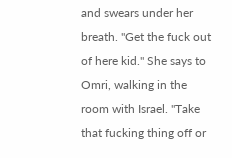and swears under her breath. "Get the fuck out of here kid." She says to Omri, walking in the room with Israel. "Take that fucking thing off or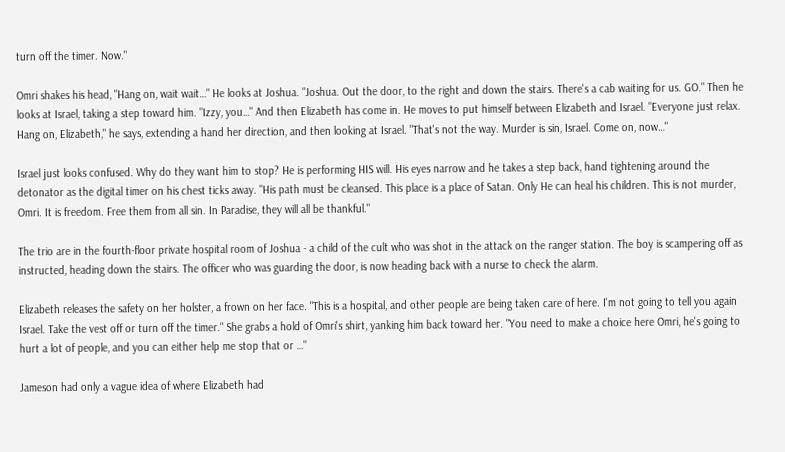turn off the timer. Now."

Omri shakes his head, "Hang on, wait wait…" He looks at Joshua. "Joshua. Out the door, to the right and down the stairs. There's a cab waiting for us. GO." Then he looks at Israel, taking a step toward him. "Izzy, you…" And then Elizabeth has come in. He moves to put himself between Elizabeth and Israel. "Everyone just relax. Hang on, Elizabeth," he says, extending a hand her direction, and then looking at Israel. "That's not the way. Murder is sin, Israel. Come on, now…"

Israel just looks confused. Why do they want him to stop? He is performing HIS will. His eyes narrow and he takes a step back, hand tightening around the detonator as the digital timer on his chest ticks away. "His path must be cleansed. This place is a place of Satan. Only He can heal his children. This is not murder, Omri. It is freedom. Free them from all sin. In Paradise, they will all be thankful."

The trio are in the fourth-floor private hospital room of Joshua - a child of the cult who was shot in the attack on the ranger station. The boy is scampering off as instructed, heading down the stairs. The officer who was guarding the door, is now heading back with a nurse to check the alarm.

Elizabeth releases the safety on her holster, a frown on her face. "This is a hospital, and other people are being taken care of here. I'm not going to tell you again Israel. Take the vest off or turn off the timer." She grabs a hold of Omri's shirt, yanking him back toward her. "You need to make a choice here Omri, he's going to hurt a lot of people, and you can either help me stop that or …"

Jameson had only a vague idea of where Elizabeth had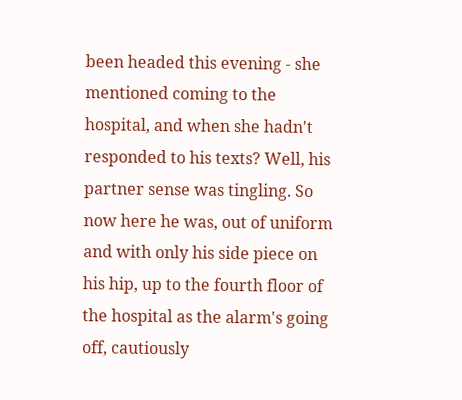been headed this evening - she mentioned coming to the hospital, and when she hadn't responded to his texts? Well, his partner sense was tingling. So now here he was, out of uniform and with only his side piece on his hip, up to the fourth floor of the hospital as the alarm's going off, cautiously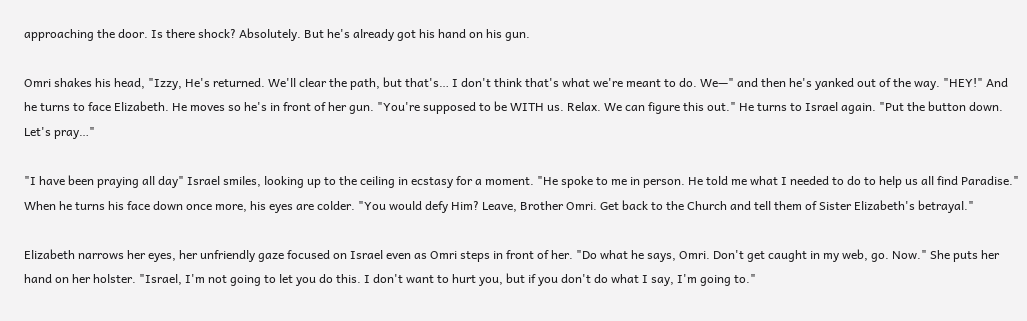approaching the door. Is there shock? Absolutely. But he's already got his hand on his gun.

Omri shakes his head, "Izzy, He's returned. We'll clear the path, but that's… I don't think that's what we're meant to do. We—" and then he's yanked out of the way. "HEY!" And he turns to face Elizabeth. He moves so he's in front of her gun. "You're supposed to be WITH us. Relax. We can figure this out." He turns to Israel again. "Put the button down. Let's pray…"

"I have been praying all day" Israel smiles, looking up to the ceiling in ecstasy for a moment. "He spoke to me in person. He told me what I needed to do to help us all find Paradise." When he turns his face down once more, his eyes are colder. "You would defy Him? Leave, Brother Omri. Get back to the Church and tell them of Sister Elizabeth's betrayal."

Elizabeth narrows her eyes, her unfriendly gaze focused on Israel even as Omri steps in front of her. "Do what he says, Omri. Don't get caught in my web, go. Now." She puts her hand on her holster. "Israel, I'm not going to let you do this. I don't want to hurt you, but if you don't do what I say, I'm going to."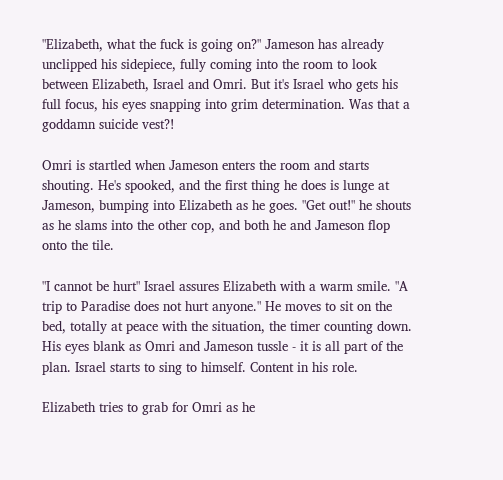"Elizabeth, what the fuck is going on?" Jameson has already unclipped his sidepiece, fully coming into the room to look between Elizabeth, Israel and Omri. But it's Israel who gets his full focus, his eyes snapping into grim determination. Was that a goddamn suicide vest?!

Omri is startled when Jameson enters the room and starts shouting. He's spooked, and the first thing he does is lunge at Jameson, bumping into Elizabeth as he goes. "Get out!" he shouts as he slams into the other cop, and both he and Jameson flop onto the tile.

"I cannot be hurt" Israel assures Elizabeth with a warm smile. "A trip to Paradise does not hurt anyone." He moves to sit on the bed, totally at peace with the situation, the timer counting down. His eyes blank as Omri and Jameson tussle - it is all part of the plan. Israel starts to sing to himself. Content in his role.

Elizabeth tries to grab for Omri as he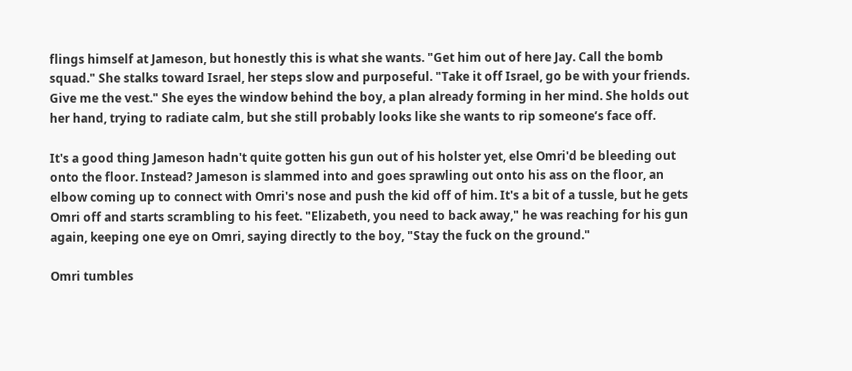flings himself at Jameson, but honestly this is what she wants. "Get him out of here Jay. Call the bomb squad." She stalks toward Israel, her steps slow and purposeful. "Take it off Israel, go be with your friends. Give me the vest." She eyes the window behind the boy, a plan already forming in her mind. She holds out her hand, trying to radiate calm, but she still probably looks like she wants to rip someone’s face off.

It's a good thing Jameson hadn't quite gotten his gun out of his holster yet, else Omri'd be bleeding out onto the floor. Instead? Jameson is slammed into and goes sprawling out onto his ass on the floor, an elbow coming up to connect with Omri's nose and push the kid off of him. It's a bit of a tussle, but he gets Omri off and starts scrambling to his feet. "Elizabeth, you need to back away," he was reaching for his gun again, keeping one eye on Omri, saying directly to the boy, "Stay the fuck on the ground."

Omri tumbles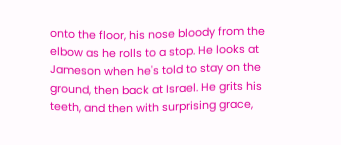onto the floor, his nose bloody from the elbow as he rolls to a stop. He looks at Jameson when he's told to stay on the ground, then back at Israel. He grits his teeth, and then with surprising grace,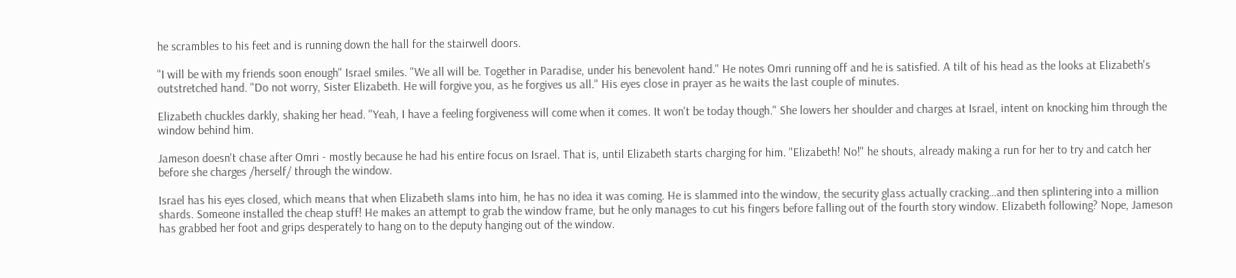he scrambles to his feet and is running down the hall for the stairwell doors.

"I will be with my friends soon enough" Israel smiles. "We all will be. Together in Paradise, under his benevolent hand." He notes Omri running off and he is satisfied. A tilt of his head as the looks at Elizabeth's outstretched hand. "Do not worry, Sister Elizabeth. He will forgive you, as he forgives us all." His eyes close in prayer as he waits the last couple of minutes.

Elizabeth chuckles darkly, shaking her head. "Yeah, I have a feeling forgiveness will come when it comes. It won't be today though." She lowers her shoulder and charges at Israel, intent on knocking him through the window behind him.

Jameson doesn't chase after Omri - mostly because he had his entire focus on Israel. That is, until Elizabeth starts charging for him. "Elizabeth! No!" he shouts, already making a run for her to try and catch her before she charges /herself/ through the window.

Israel has his eyes closed, which means that when Elizabeth slams into him, he has no idea it was coming. He is slammed into the window, the security glass actually cracking…and then splintering into a million shards. Someone installed the cheap stuff! He makes an attempt to grab the window frame, but he only manages to cut his fingers before falling out of the fourth story window. Elizabeth following? Nope, Jameson has grabbed her foot and grips desperately to hang on to the deputy hanging out of the window.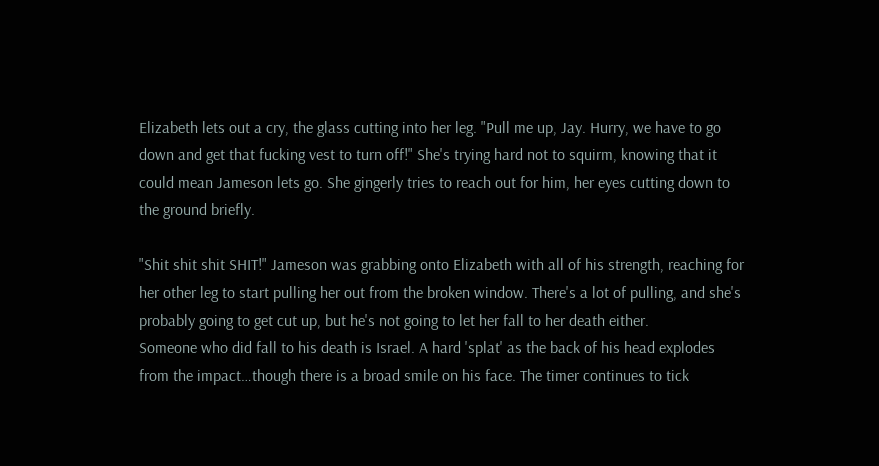Elizabeth lets out a cry, the glass cutting into her leg. "Pull me up, Jay. Hurry, we have to go down and get that fucking vest to turn off!" She's trying hard not to squirm, knowing that it could mean Jameson lets go. She gingerly tries to reach out for him, her eyes cutting down to the ground briefly.

"Shit shit shit SHIT!" Jameson was grabbing onto Elizabeth with all of his strength, reaching for her other leg to start pulling her out from the broken window. There's a lot of pulling, and she's probably going to get cut up, but he's not going to let her fall to her death either.
Someone who did fall to his death is Israel. A hard 'splat' as the back of his head explodes from the impact…though there is a broad smile on his face. The timer continues to tick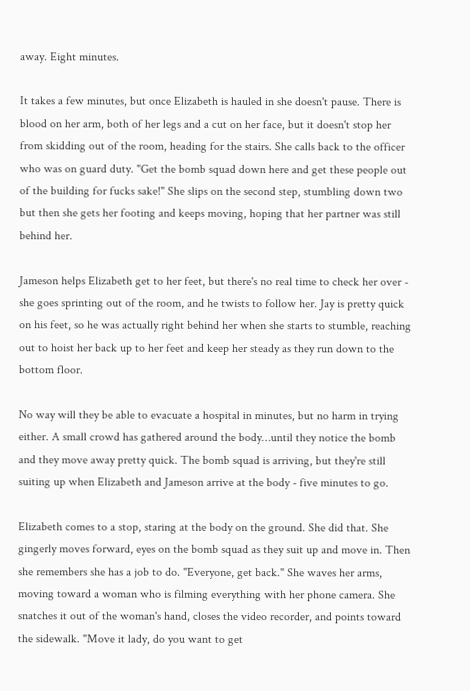away. Eight minutes.

It takes a few minutes, but once Elizabeth is hauled in she doesn't pause. There is blood on her arm, both of her legs and a cut on her face, but it doesn't stop her from skidding out of the room, heading for the stairs. She calls back to the officer who was on guard duty. "Get the bomb squad down here and get these people out of the building for fucks sake!" She slips on the second step, stumbling down two but then she gets her footing and keeps moving, hoping that her partner was still behind her.

Jameson helps Elizabeth get to her feet, but there's no real time to check her over - she goes sprinting out of the room, and he twists to follow her. Jay is pretty quick on his feet, so he was actually right behind her when she starts to stumble, reaching out to hoist her back up to her feet and keep her steady as they run down to the bottom floor.

No way will they be able to evacuate a hospital in minutes, but no harm in trying either. A small crowd has gathered around the body…until they notice the bomb and they move away pretty quick. The bomb squad is arriving, but they're still suiting up when Elizabeth and Jameson arrive at the body - five minutes to go.

Elizabeth comes to a stop, staring at the body on the ground. She did that. She gingerly moves forward, eyes on the bomb squad as they suit up and move in. Then she remembers she has a job to do. "Everyone, get back." She waves her arms, moving toward a woman who is filming everything with her phone camera. She snatches it out of the woman's hand, closes the video recorder, and points toward the sidewalk. "Move it lady, do you want to get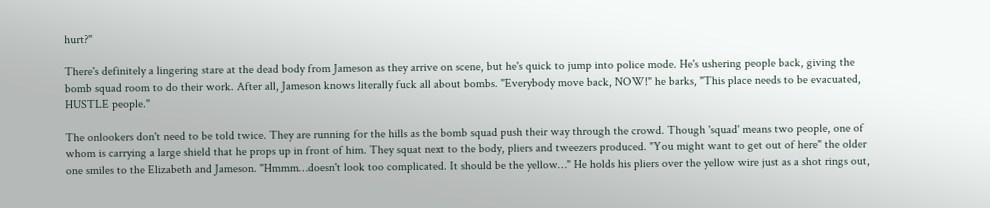hurt?"

There's definitely a lingering stare at the dead body from Jameson as they arrive on scene, but he's quick to jump into police mode. He's ushering people back, giving the bomb squad room to do their work. After all, Jameson knows literally fuck all about bombs. "Everybody move back, NOW!" he barks, "This place needs to be evacuated, HUSTLE people."

The onlookers don't need to be told twice. They are running for the hills as the bomb squad push their way through the crowd. Though 'squad' means two people, one of whom is carrying a large shield that he props up in front of him. They squat next to the body, pliers and tweezers produced. "You might want to get out of here" the older one smiles to the Elizabeth and Jameson. "Hmmm…doesn't look too complicated. It should be the yellow…" He holds his pliers over the yellow wire just as a shot rings out,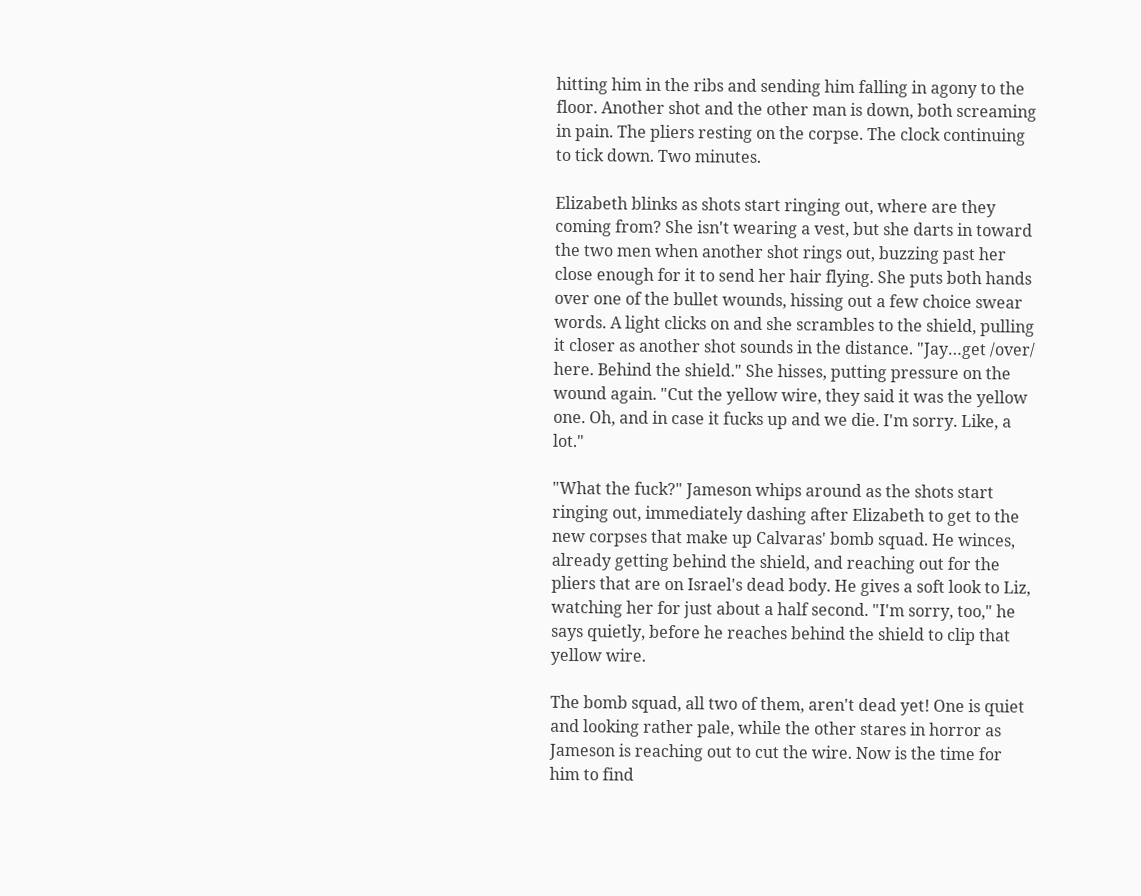hitting him in the ribs and sending him falling in agony to the floor. Another shot and the other man is down, both screaming in pain. The pliers resting on the corpse. The clock continuing to tick down. Two minutes.

Elizabeth blinks as shots start ringing out, where are they coming from? She isn't wearing a vest, but she darts in toward the two men when another shot rings out, buzzing past her close enough for it to send her hair flying. She puts both hands over one of the bullet wounds, hissing out a few choice swear words. A light clicks on and she scrambles to the shield, pulling it closer as another shot sounds in the distance. "Jay…get /over/ here. Behind the shield." She hisses, putting pressure on the wound again. "Cut the yellow wire, they said it was the yellow one. Oh, and in case it fucks up and we die. I'm sorry. Like, a lot."

"What the fuck?" Jameson whips around as the shots start ringing out, immediately dashing after Elizabeth to get to the new corpses that make up Calvaras' bomb squad. He winces, already getting behind the shield, and reaching out for the pliers that are on Israel's dead body. He gives a soft look to Liz, watching her for just about a half second. "I'm sorry, too," he says quietly, before he reaches behind the shield to clip that yellow wire.

The bomb squad, all two of them, aren't dead yet! One is quiet and looking rather pale, while the other stares in horror as Jameson is reaching out to cut the wire. Now is the time for him to find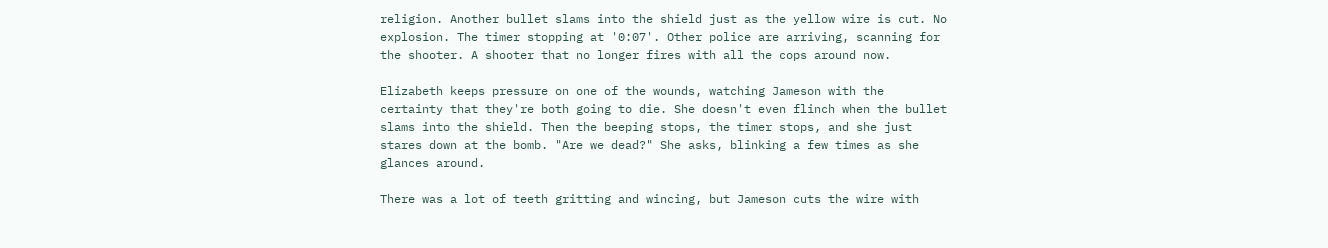religion. Another bullet slams into the shield just as the yellow wire is cut. No explosion. The timer stopping at '0:07'. Other police are arriving, scanning for the shooter. A shooter that no longer fires with all the cops around now.

Elizabeth keeps pressure on one of the wounds, watching Jameson with the certainty that they're both going to die. She doesn't even flinch when the bullet slams into the shield. Then the beeping stops, the timer stops, and she just stares down at the bomb. "Are we dead?" She asks, blinking a few times as she glances around.

There was a lot of teeth gritting and wincing, but Jameson cuts the wire with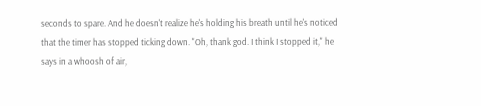seconds to spare. And he doesn't realize he's holding his breath until he's noticed that the timer has stopped ticking down. "Oh, thank god. I think I stopped it," he says in a whoosh of air,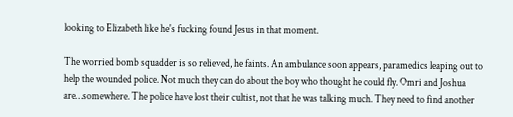looking to Elizabeth like he's fucking found Jesus in that moment.

The worried bomb squadder is so relieved, he faints. An ambulance soon appears, paramedics leaping out to help the wounded police. Not much they can do about the boy who thought he could fly. Omri and Joshua are…somewhere. The police have lost their cultist, not that he was talking much. They need to find another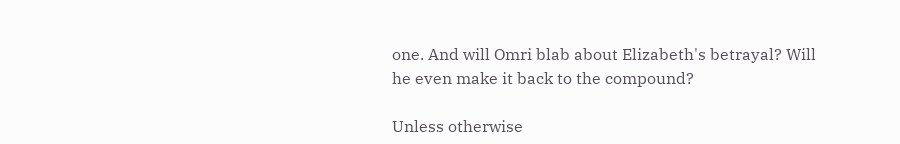one. And will Omri blab about Elizabeth's betrayal? Will he even make it back to the compound?

Unless otherwise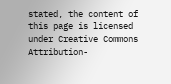stated, the content of this page is licensed under Creative Commons Attribution-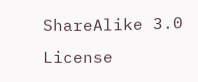ShareAlike 3.0 License